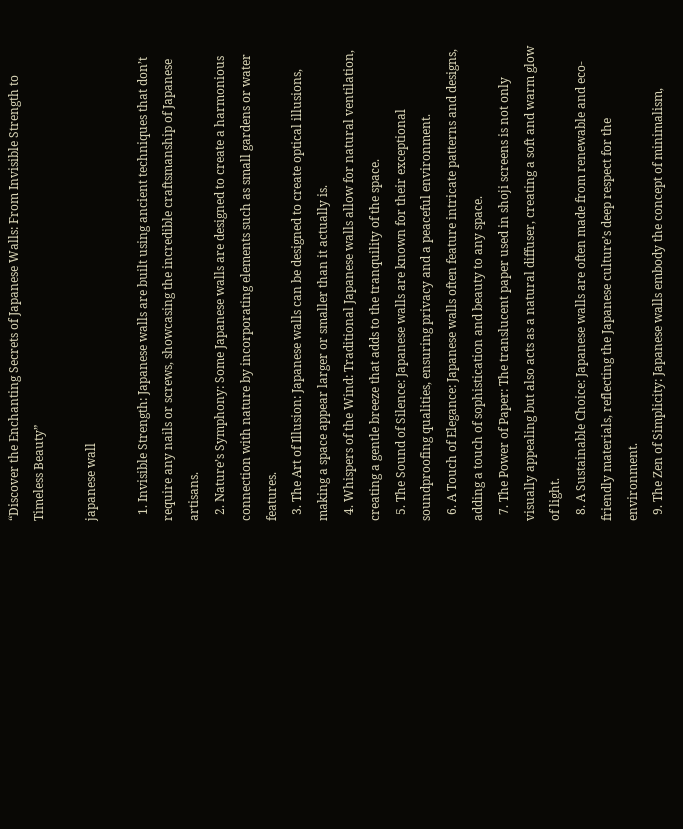“Discover the Enchanting Secrets of Japanese Walls: From Invisible Strength to Timeless Beauty”

japanese wall

  1. Invisible Strength: Japanese walls are built using ancient techniques that don’t require any nails or screws, showcasing the incredible craftsmanship of Japanese artisans.
  2. Nature’s Symphony: Some Japanese walls are designed to create a harmonious connection with nature by incorporating elements such as small gardens or water features.
  3. The Art of Illusion: Japanese walls can be designed to create optical illusions, making a space appear larger or smaller than it actually is.
  4. Whispers of the Wind: Traditional Japanese walls allow for natural ventilation, creating a gentle breeze that adds to the tranquility of the space.
  5. The Sound of Silence: Japanese walls are known for their exceptional soundproofing qualities, ensuring privacy and a peaceful environment.
  6. A Touch of Elegance: Japanese walls often feature intricate patterns and designs, adding a touch of sophistication and beauty to any space.
  7. The Power of Paper: The translucent paper used in shoji screens is not only visually appealing but also acts as a natural diffuser, creating a soft and warm glow of light.
  8. A Sustainable Choice: Japanese walls are often made from renewable and eco-friendly materials, reflecting the Japanese culture’s deep respect for the environment.
  9. The Zen of Simplicity: Japanese walls embody the concept of minimalism,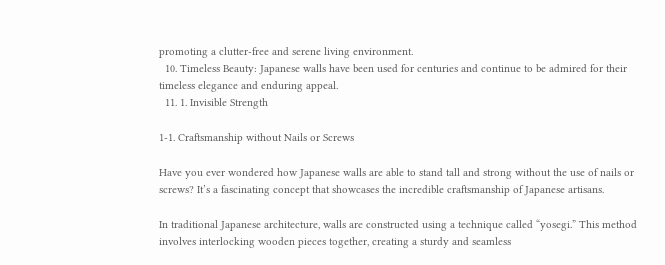promoting a clutter-free and serene living environment.
  10. Timeless Beauty: Japanese walls have been used for centuries and continue to be admired for their timeless elegance and enduring appeal.
  11. 1. Invisible Strength

1-1. Craftsmanship without Nails or Screws

Have you ever wondered how Japanese walls are able to stand tall and strong without the use of nails or screws? It’s a fascinating concept that showcases the incredible craftsmanship of Japanese artisans.

In traditional Japanese architecture, walls are constructed using a technique called “yosegi.” This method involves interlocking wooden pieces together, creating a sturdy and seamless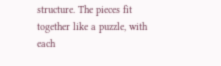structure. The pieces fit together like a puzzle, with each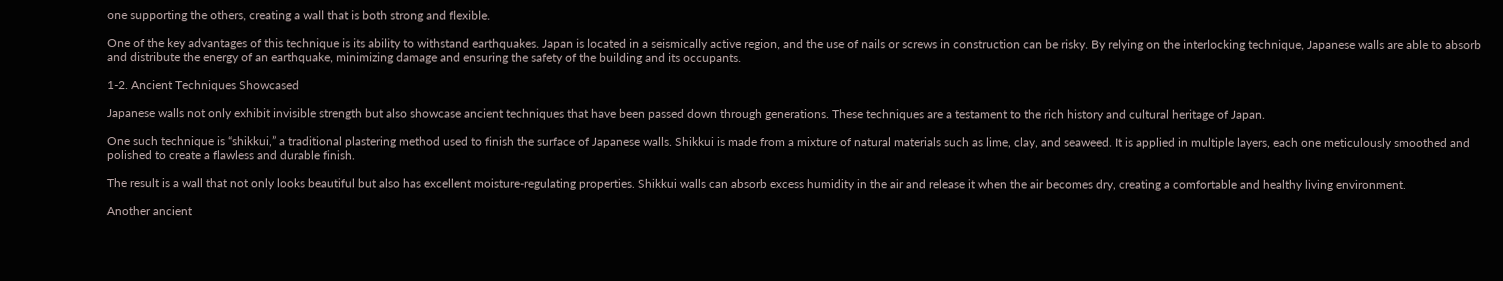one supporting the others, creating a wall that is both strong and flexible.

One of the key advantages of this technique is its ability to withstand earthquakes. Japan is located in a seismically active region, and the use of nails or screws in construction can be risky. By relying on the interlocking technique, Japanese walls are able to absorb and distribute the energy of an earthquake, minimizing damage and ensuring the safety of the building and its occupants.

1-2. Ancient Techniques Showcased

Japanese walls not only exhibit invisible strength but also showcase ancient techniques that have been passed down through generations. These techniques are a testament to the rich history and cultural heritage of Japan.

One such technique is “shikkui,” a traditional plastering method used to finish the surface of Japanese walls. Shikkui is made from a mixture of natural materials such as lime, clay, and seaweed. It is applied in multiple layers, each one meticulously smoothed and polished to create a flawless and durable finish.

The result is a wall that not only looks beautiful but also has excellent moisture-regulating properties. Shikkui walls can absorb excess humidity in the air and release it when the air becomes dry, creating a comfortable and healthy living environment.

Another ancient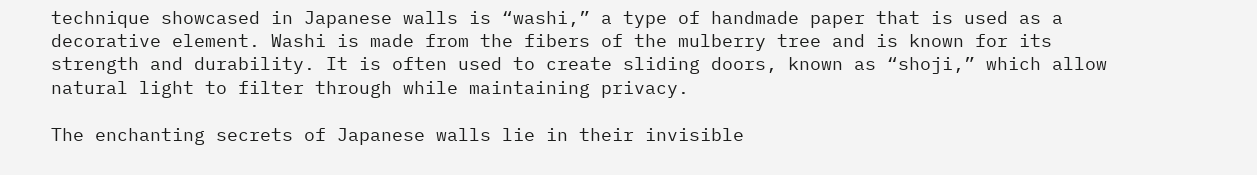technique showcased in Japanese walls is “washi,” a type of handmade paper that is used as a decorative element. Washi is made from the fibers of the mulberry tree and is known for its strength and durability. It is often used to create sliding doors, known as “shoji,” which allow natural light to filter through while maintaining privacy.

The enchanting secrets of Japanese walls lie in their invisible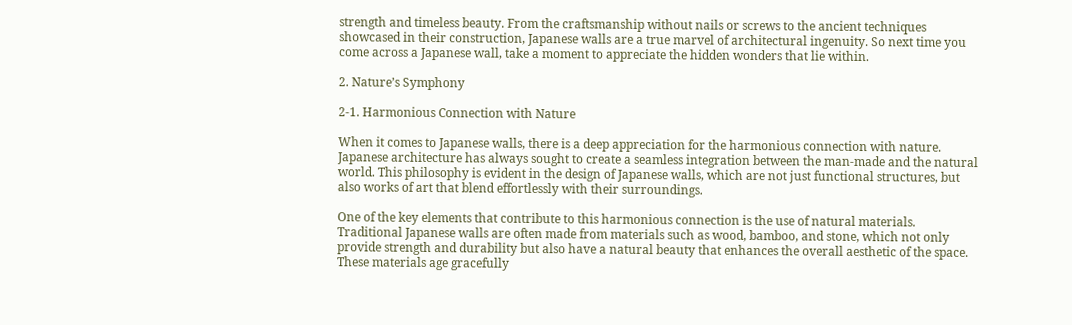strength and timeless beauty. From the craftsmanship without nails or screws to the ancient techniques showcased in their construction, Japanese walls are a true marvel of architectural ingenuity. So next time you come across a Japanese wall, take a moment to appreciate the hidden wonders that lie within.

2. Nature’s Symphony

2-1. Harmonious Connection with Nature

When it comes to Japanese walls, there is a deep appreciation for the harmonious connection with nature. Japanese architecture has always sought to create a seamless integration between the man-made and the natural world. This philosophy is evident in the design of Japanese walls, which are not just functional structures, but also works of art that blend effortlessly with their surroundings.

One of the key elements that contribute to this harmonious connection is the use of natural materials. Traditional Japanese walls are often made from materials such as wood, bamboo, and stone, which not only provide strength and durability but also have a natural beauty that enhances the overall aesthetic of the space. These materials age gracefully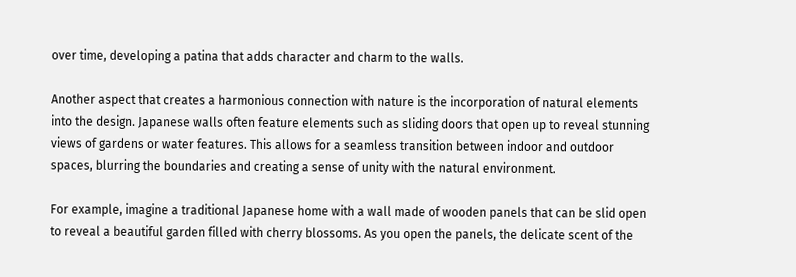over time, developing a patina that adds character and charm to the walls.

Another aspect that creates a harmonious connection with nature is the incorporation of natural elements into the design. Japanese walls often feature elements such as sliding doors that open up to reveal stunning views of gardens or water features. This allows for a seamless transition between indoor and outdoor spaces, blurring the boundaries and creating a sense of unity with the natural environment.

For example, imagine a traditional Japanese home with a wall made of wooden panels that can be slid open to reveal a beautiful garden filled with cherry blossoms. As you open the panels, the delicate scent of the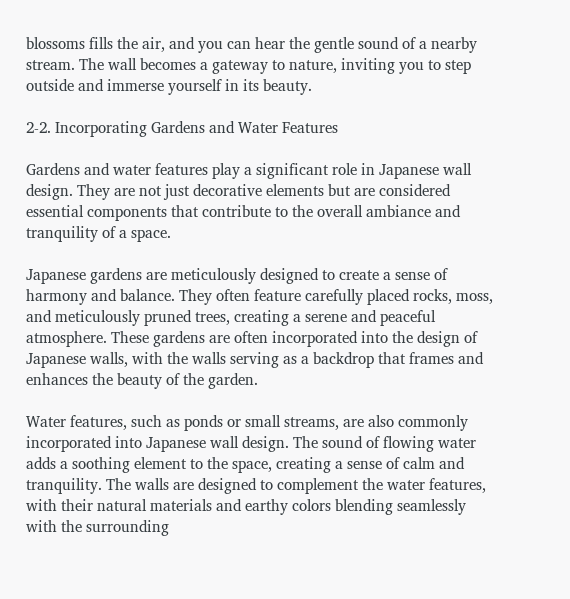blossoms fills the air, and you can hear the gentle sound of a nearby stream. The wall becomes a gateway to nature, inviting you to step outside and immerse yourself in its beauty.

2-2. Incorporating Gardens and Water Features

Gardens and water features play a significant role in Japanese wall design. They are not just decorative elements but are considered essential components that contribute to the overall ambiance and tranquility of a space.

Japanese gardens are meticulously designed to create a sense of harmony and balance. They often feature carefully placed rocks, moss, and meticulously pruned trees, creating a serene and peaceful atmosphere. These gardens are often incorporated into the design of Japanese walls, with the walls serving as a backdrop that frames and enhances the beauty of the garden.

Water features, such as ponds or small streams, are also commonly incorporated into Japanese wall design. The sound of flowing water adds a soothing element to the space, creating a sense of calm and tranquility. The walls are designed to complement the water features, with their natural materials and earthy colors blending seamlessly with the surrounding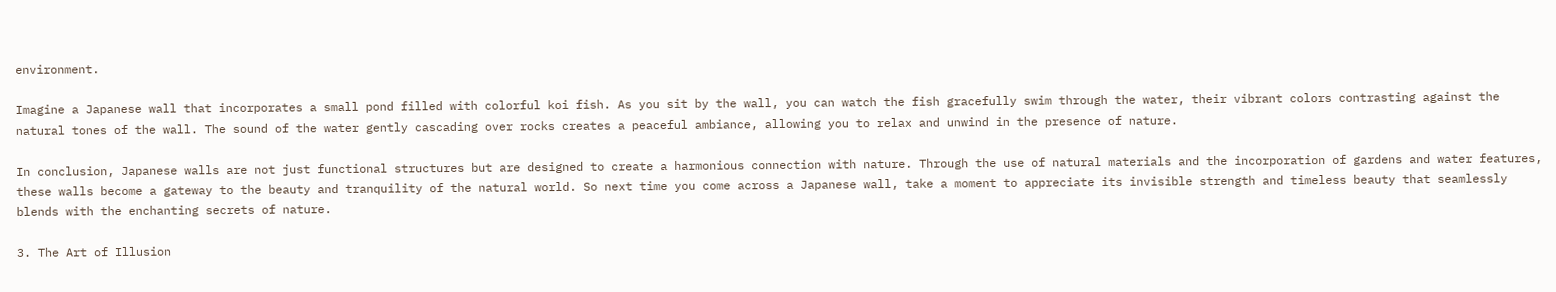environment.

Imagine a Japanese wall that incorporates a small pond filled with colorful koi fish. As you sit by the wall, you can watch the fish gracefully swim through the water, their vibrant colors contrasting against the natural tones of the wall. The sound of the water gently cascading over rocks creates a peaceful ambiance, allowing you to relax and unwind in the presence of nature.

In conclusion, Japanese walls are not just functional structures but are designed to create a harmonious connection with nature. Through the use of natural materials and the incorporation of gardens and water features, these walls become a gateway to the beauty and tranquility of the natural world. So next time you come across a Japanese wall, take a moment to appreciate its invisible strength and timeless beauty that seamlessly blends with the enchanting secrets of nature.

3. The Art of Illusion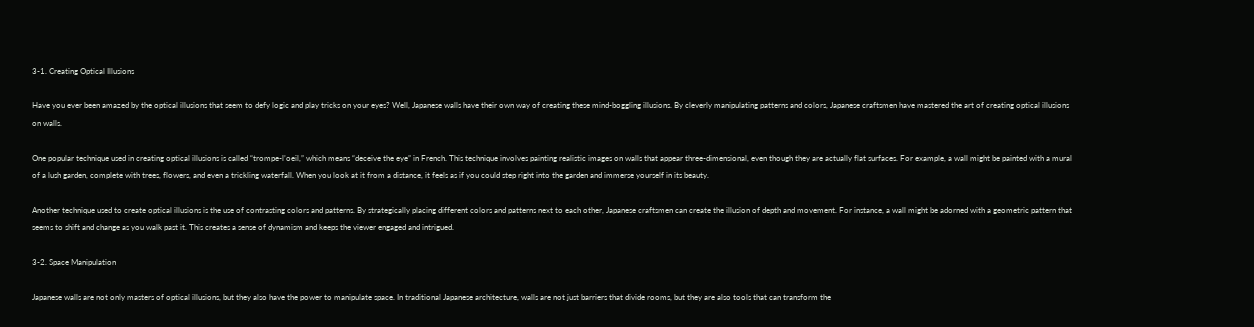3-1. Creating Optical Illusions

Have you ever been amazed by the optical illusions that seem to defy logic and play tricks on your eyes? Well, Japanese walls have their own way of creating these mind-boggling illusions. By cleverly manipulating patterns and colors, Japanese craftsmen have mastered the art of creating optical illusions on walls.

One popular technique used in creating optical illusions is called “trompe-l’oeil,” which means “deceive the eye” in French. This technique involves painting realistic images on walls that appear three-dimensional, even though they are actually flat surfaces. For example, a wall might be painted with a mural of a lush garden, complete with trees, flowers, and even a trickling waterfall. When you look at it from a distance, it feels as if you could step right into the garden and immerse yourself in its beauty.

Another technique used to create optical illusions is the use of contrasting colors and patterns. By strategically placing different colors and patterns next to each other, Japanese craftsmen can create the illusion of depth and movement. For instance, a wall might be adorned with a geometric pattern that seems to shift and change as you walk past it. This creates a sense of dynamism and keeps the viewer engaged and intrigued.

3-2. Space Manipulation

Japanese walls are not only masters of optical illusions, but they also have the power to manipulate space. In traditional Japanese architecture, walls are not just barriers that divide rooms, but they are also tools that can transform the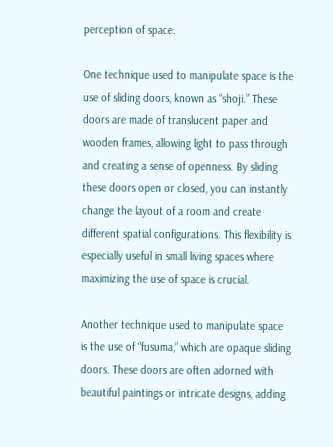perception of space.

One technique used to manipulate space is the use of sliding doors, known as “shoji.” These doors are made of translucent paper and wooden frames, allowing light to pass through and creating a sense of openness. By sliding these doors open or closed, you can instantly change the layout of a room and create different spatial configurations. This flexibility is especially useful in small living spaces where maximizing the use of space is crucial.

Another technique used to manipulate space is the use of “fusuma,” which are opaque sliding doors. These doors are often adorned with beautiful paintings or intricate designs, adding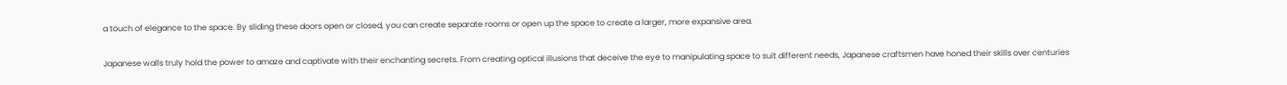a touch of elegance to the space. By sliding these doors open or closed, you can create separate rooms or open up the space to create a larger, more expansive area.

Japanese walls truly hold the power to amaze and captivate with their enchanting secrets. From creating optical illusions that deceive the eye to manipulating space to suit different needs, Japanese craftsmen have honed their skills over centuries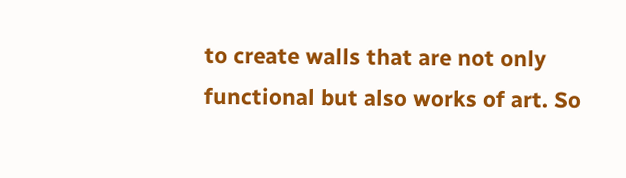to create walls that are not only functional but also works of art. So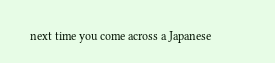next time you come across a Japanese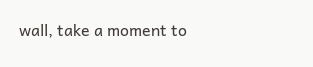wall, take a moment to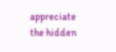appreciate the hidden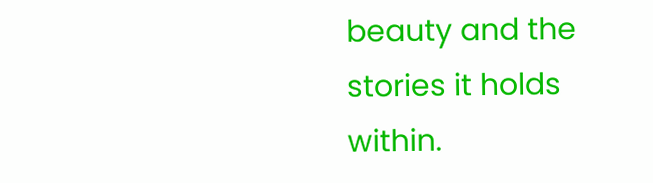beauty and the stories it holds within.